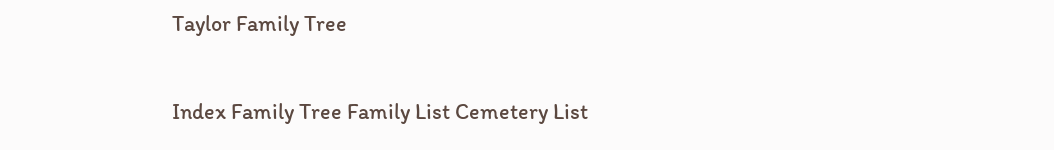Taylor Family Tree

Index Family Tree Family List Cemetery List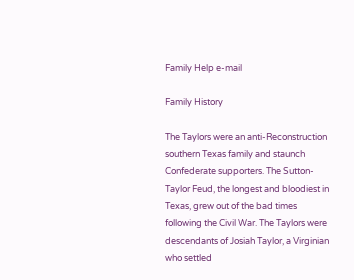Family Help e-mail

Family History

The Taylors were an anti-Reconstruction southern Texas family and staunch Confederate supporters. The Sutton-Taylor Feud, the longest and bloodiest in Texas, grew out of the bad times following the Civil War. The Taylors were descendants of Josiah Taylor, a Virginian who settled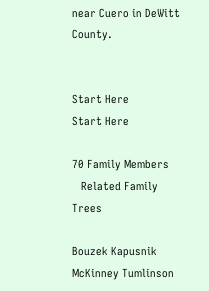near Cuero in DeWitt County.


Start Here
Start Here

70 Family Members
   Related Family Trees

Bouzek Kapusnik McKinney Tumlinson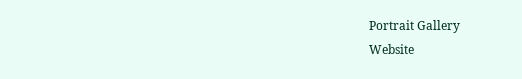Portrait Gallery
Website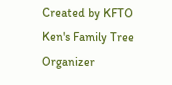Created by KFTO
Ken's Family Tree Organizer